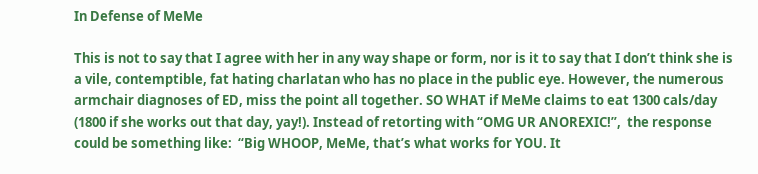In Defense of MeMe

This is not to say that I agree with her in any way shape or form, nor is it to say that I don’t think she is a vile, contemptible, fat hating charlatan who has no place in the public eye. However, the numerous armchair diagnoses of ED, miss the point all together. SO WHAT if MeMe claims to eat 1300 cals/day (1800 if she works out that day, yay!). Instead of retorting with “OMG UR ANOREXIC!”,  the response could be something like:  “Big WHOOP, MeMe, that’s what works for YOU. It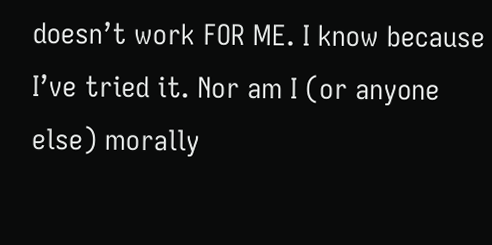doesn’t work FOR ME. I know because I’ve tried it. Nor am I (or anyone else) morally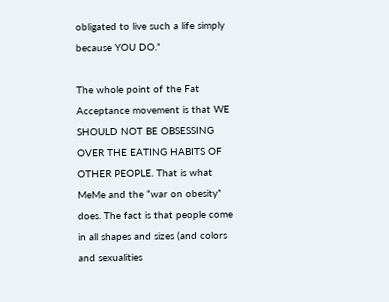obligated to live such a life simply because YOU DO.”

The whole point of the Fat Acceptance movement is that WE SHOULD NOT BE OBSESSING OVER THE EATING HABITS OF OTHER PEOPLE. That is what MeMe and the “war on obesity” does. The fact is that people come in all shapes and sizes (and colors and sexualities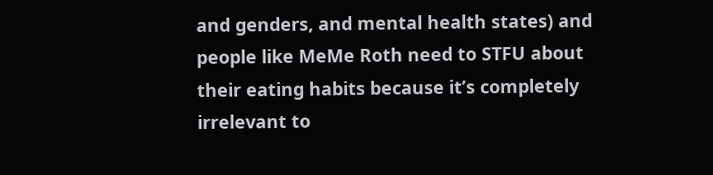and genders, and mental health states) and people like MeMe Roth need to STFU about their eating habits because it’s completely irrelevant to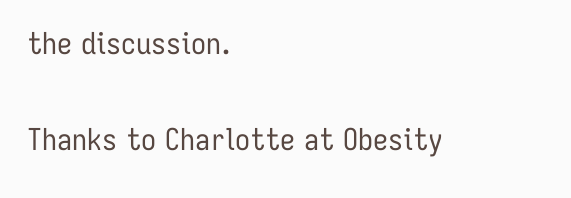the discussion.

Thanks to Charlotte at Obesity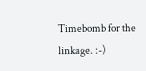Timebomb for the linkage. :-)